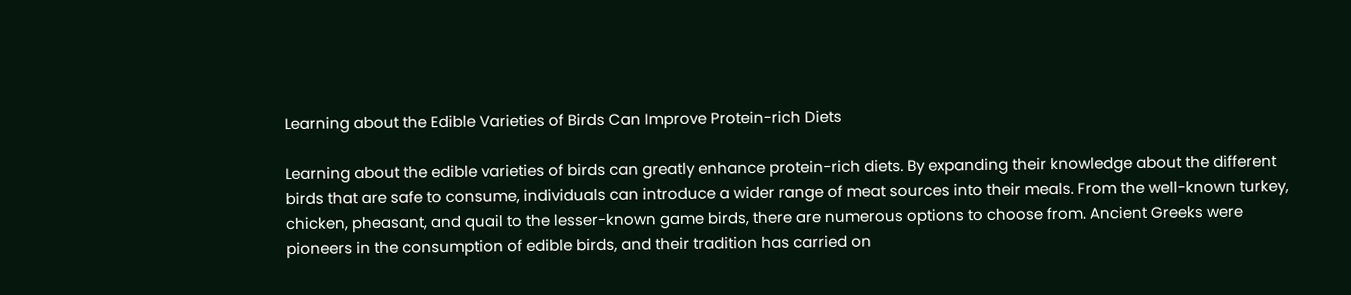Learning about the Edible Varieties of Birds Can Improve Protein-rich Diets

Learning about the edible varieties of birds can greatly enhance protein-rich diets. By expanding their knowledge about the different birds that are safe to consume, individuals can introduce a wider range of meat sources into their meals. From the well-known turkey, chicken, pheasant, and quail to the lesser-known game birds, there are numerous options to choose from. Ancient Greeks were pioneers in the consumption of edible birds, and their tradition has carried on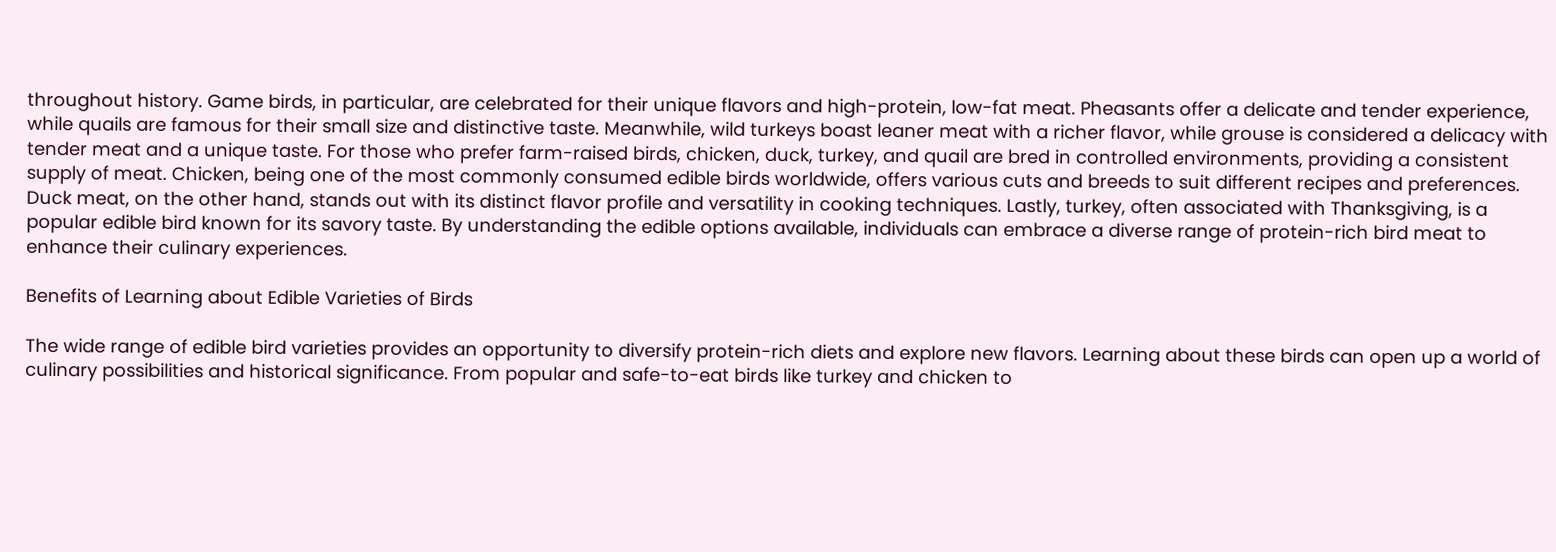throughout history. Game birds, in particular, are celebrated for their unique flavors and high-protein, low-fat meat. Pheasants offer a delicate and tender experience, while quails are famous for their small size and distinctive taste. Meanwhile, wild turkeys boast leaner meat with a richer flavor, while grouse is considered a delicacy with tender meat and a unique taste. For those who prefer farm-raised birds, chicken, duck, turkey, and quail are bred in controlled environments, providing a consistent supply of meat. Chicken, being one of the most commonly consumed edible birds worldwide, offers various cuts and breeds to suit different recipes and preferences. Duck meat, on the other hand, stands out with its distinct flavor profile and versatility in cooking techniques. Lastly, turkey, often associated with Thanksgiving, is a popular edible bird known for its savory taste. By understanding the edible options available, individuals can embrace a diverse range of protein-rich bird meat to enhance their culinary experiences.

Benefits of Learning about Edible Varieties of Birds

The wide range of edible bird varieties provides an opportunity to diversify protein-rich diets and explore new flavors. Learning about these birds can open up a world of culinary possibilities and historical significance. From popular and safe-to-eat birds like turkey and chicken to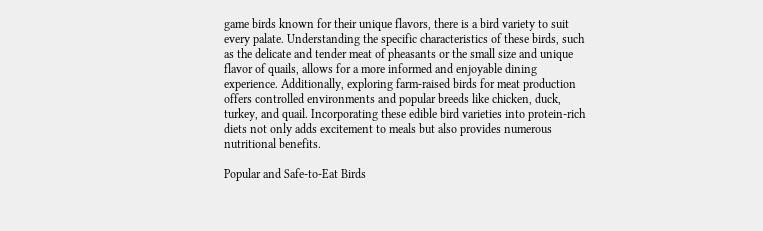game birds known for their unique flavors, there is a bird variety to suit every palate. Understanding the specific characteristics of these birds, such as the delicate and tender meat of pheasants or the small size and unique flavor of quails, allows for a more informed and enjoyable dining experience. Additionally, exploring farm-raised birds for meat production offers controlled environments and popular breeds like chicken, duck, turkey, and quail. Incorporating these edible bird varieties into protein-rich diets not only adds excitement to meals but also provides numerous nutritional benefits.

Popular and Safe-to-Eat Birds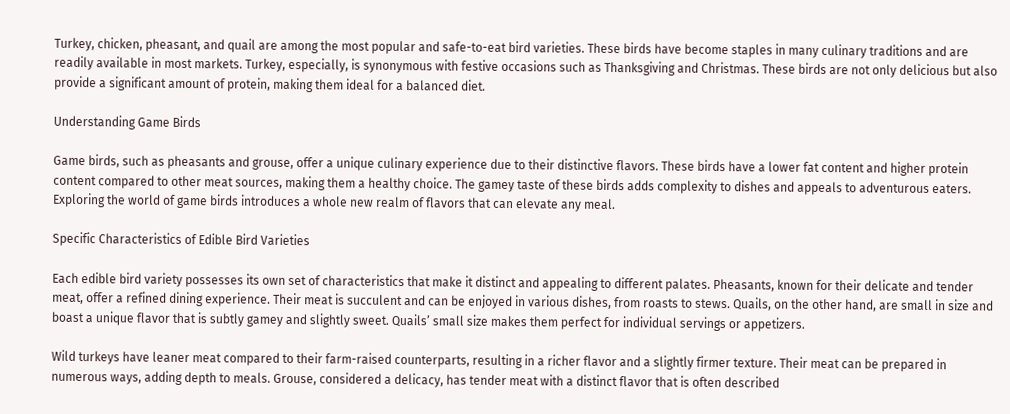Turkey, chicken, pheasant, and quail are among the most popular and safe-to-eat bird varieties. These birds have become staples in many culinary traditions and are readily available in most markets. Turkey, especially, is synonymous with festive occasions such as Thanksgiving and Christmas. These birds are not only delicious but also provide a significant amount of protein, making them ideal for a balanced diet.

Understanding Game Birds

Game birds, such as pheasants and grouse, offer a unique culinary experience due to their distinctive flavors. These birds have a lower fat content and higher protein content compared to other meat sources, making them a healthy choice. The gamey taste of these birds adds complexity to dishes and appeals to adventurous eaters. Exploring the world of game birds introduces a whole new realm of flavors that can elevate any meal.

Specific Characteristics of Edible Bird Varieties

Each edible bird variety possesses its own set of characteristics that make it distinct and appealing to different palates. Pheasants, known for their delicate and tender meat, offer a refined dining experience. Their meat is succulent and can be enjoyed in various dishes, from roasts to stews. Quails, on the other hand, are small in size and boast a unique flavor that is subtly gamey and slightly sweet. Quails’ small size makes them perfect for individual servings or appetizers.

Wild turkeys have leaner meat compared to their farm-raised counterparts, resulting in a richer flavor and a slightly firmer texture. Their meat can be prepared in numerous ways, adding depth to meals. Grouse, considered a delicacy, has tender meat with a distinct flavor that is often described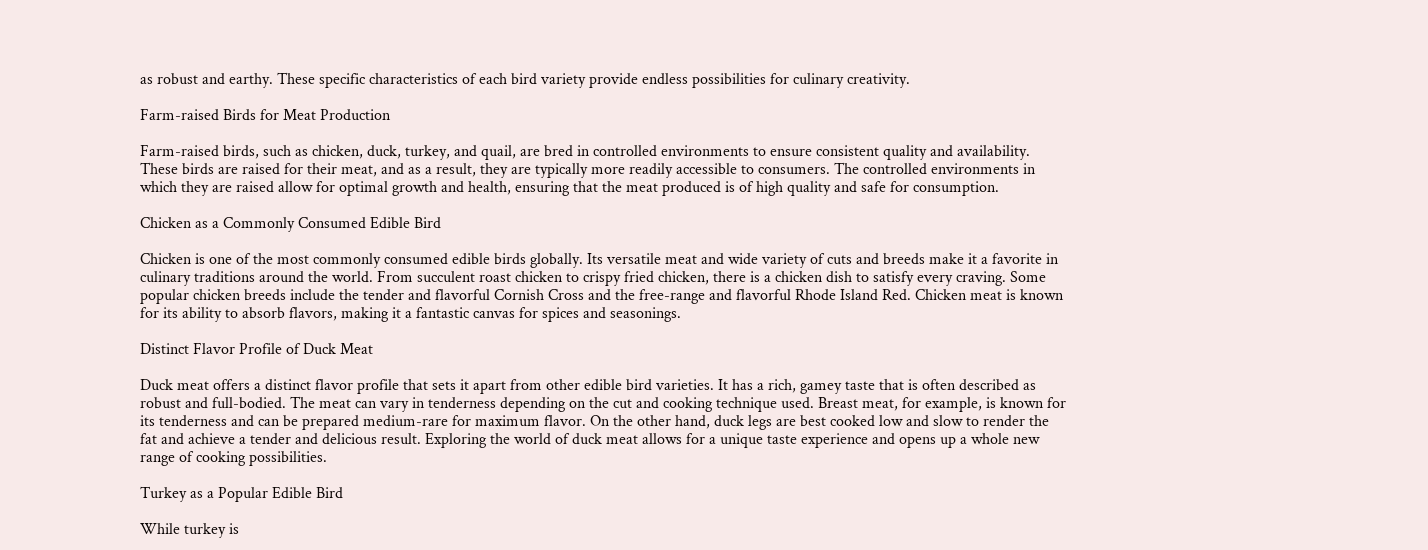as robust and earthy. These specific characteristics of each bird variety provide endless possibilities for culinary creativity.

Farm-raised Birds for Meat Production

Farm-raised birds, such as chicken, duck, turkey, and quail, are bred in controlled environments to ensure consistent quality and availability. These birds are raised for their meat, and as a result, they are typically more readily accessible to consumers. The controlled environments in which they are raised allow for optimal growth and health, ensuring that the meat produced is of high quality and safe for consumption.

Chicken as a Commonly Consumed Edible Bird

Chicken is one of the most commonly consumed edible birds globally. Its versatile meat and wide variety of cuts and breeds make it a favorite in culinary traditions around the world. From succulent roast chicken to crispy fried chicken, there is a chicken dish to satisfy every craving. Some popular chicken breeds include the tender and flavorful Cornish Cross and the free-range and flavorful Rhode Island Red. Chicken meat is known for its ability to absorb flavors, making it a fantastic canvas for spices and seasonings.

Distinct Flavor Profile of Duck Meat

Duck meat offers a distinct flavor profile that sets it apart from other edible bird varieties. It has a rich, gamey taste that is often described as robust and full-bodied. The meat can vary in tenderness depending on the cut and cooking technique used. Breast meat, for example, is known for its tenderness and can be prepared medium-rare for maximum flavor. On the other hand, duck legs are best cooked low and slow to render the fat and achieve a tender and delicious result. Exploring the world of duck meat allows for a unique taste experience and opens up a whole new range of cooking possibilities.

Turkey as a Popular Edible Bird

While turkey is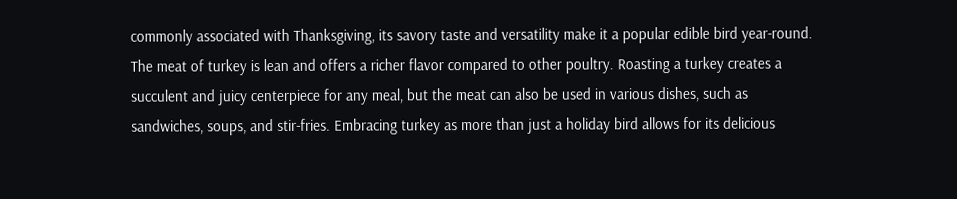commonly associated with Thanksgiving, its savory taste and versatility make it a popular edible bird year-round. The meat of turkey is lean and offers a richer flavor compared to other poultry. Roasting a turkey creates a succulent and juicy centerpiece for any meal, but the meat can also be used in various dishes, such as sandwiches, soups, and stir-fries. Embracing turkey as more than just a holiday bird allows for its delicious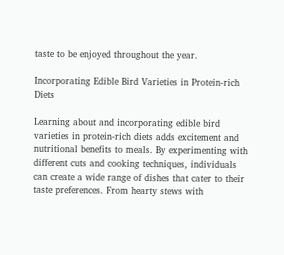taste to be enjoyed throughout the year.

Incorporating Edible Bird Varieties in Protein-rich Diets

Learning about and incorporating edible bird varieties in protein-rich diets adds excitement and nutritional benefits to meals. By experimenting with different cuts and cooking techniques, individuals can create a wide range of dishes that cater to their taste preferences. From hearty stews with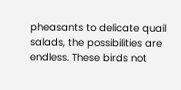pheasants to delicate quail salads, the possibilities are endless. These birds not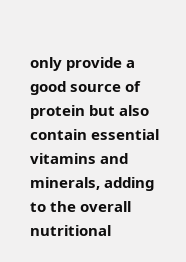only provide a good source of protein but also contain essential vitamins and minerals, adding to the overall nutritional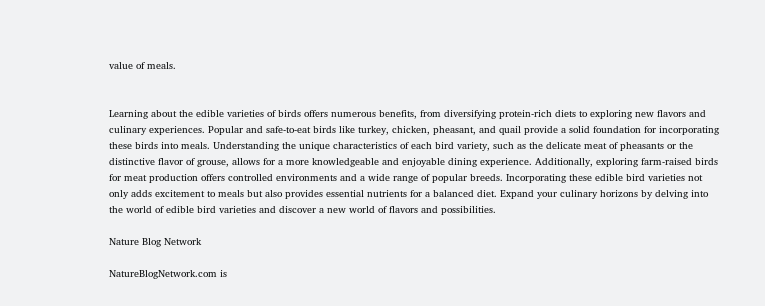value of meals.


Learning about the edible varieties of birds offers numerous benefits, from diversifying protein-rich diets to exploring new flavors and culinary experiences. Popular and safe-to-eat birds like turkey, chicken, pheasant, and quail provide a solid foundation for incorporating these birds into meals. Understanding the unique characteristics of each bird variety, such as the delicate meat of pheasants or the distinctive flavor of grouse, allows for a more knowledgeable and enjoyable dining experience. Additionally, exploring farm-raised birds for meat production offers controlled environments and a wide range of popular breeds. Incorporating these edible bird varieties not only adds excitement to meals but also provides essential nutrients for a balanced diet. Expand your culinary horizons by delving into the world of edible bird varieties and discover a new world of flavors and possibilities.

Nature Blog Network

NatureBlogNetwork.com is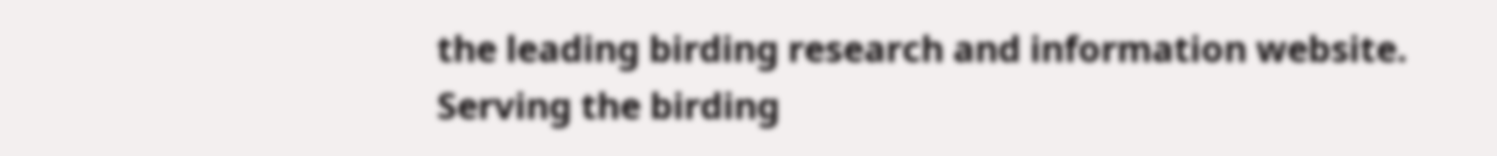the leading birding research and information website. Serving the birding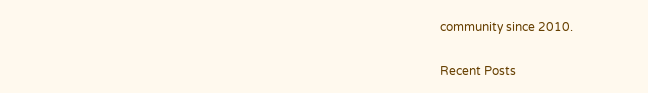community since 2010.

Recent Posts